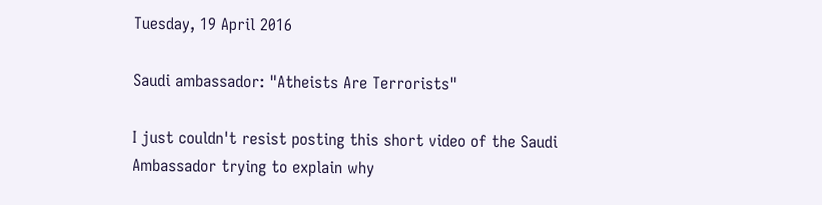Tuesday, 19 April 2016

Saudi ambassador: "Atheists Are Terrorists"

I just couldn't resist posting this short video of the Saudi Ambassador trying to explain why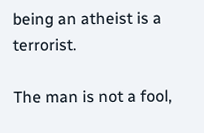being an atheist is a terrorist.

The man is not a fool,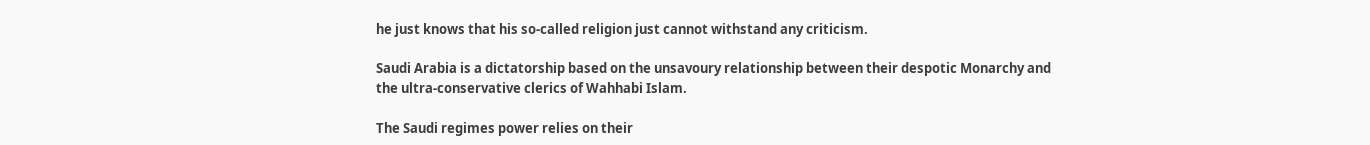he just knows that his so-called religion just cannot withstand any criticism.

Saudi Arabia is a dictatorship based on the unsavoury relationship between their despotic Monarchy and the ultra-conservative clerics of Wahhabi Islam.

The Saudi regimes power relies on their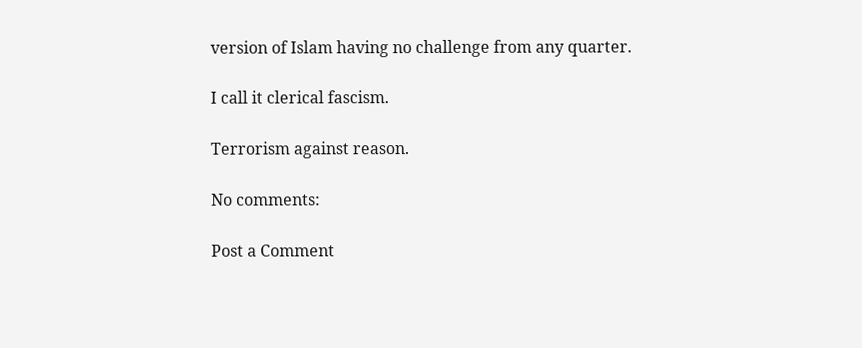version of Islam having no challenge from any quarter.

I call it clerical fascism.

Terrorism against reason.

No comments:

Post a Comment